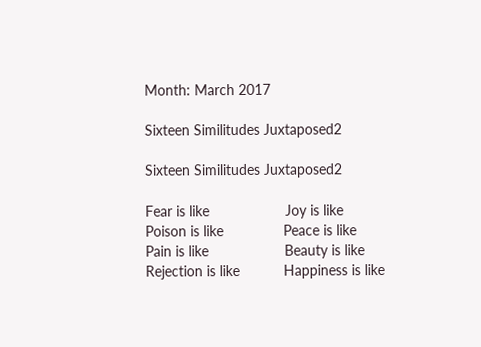Month: March 2017

Sixteen Similitudes Juxtaposed2

Sixteen Similitudes Juxtaposed2

Fear is like                   Joy is like
Poison is like               Peace is like
Pain is like                   Beauty is like
Rejection is like           Happiness is like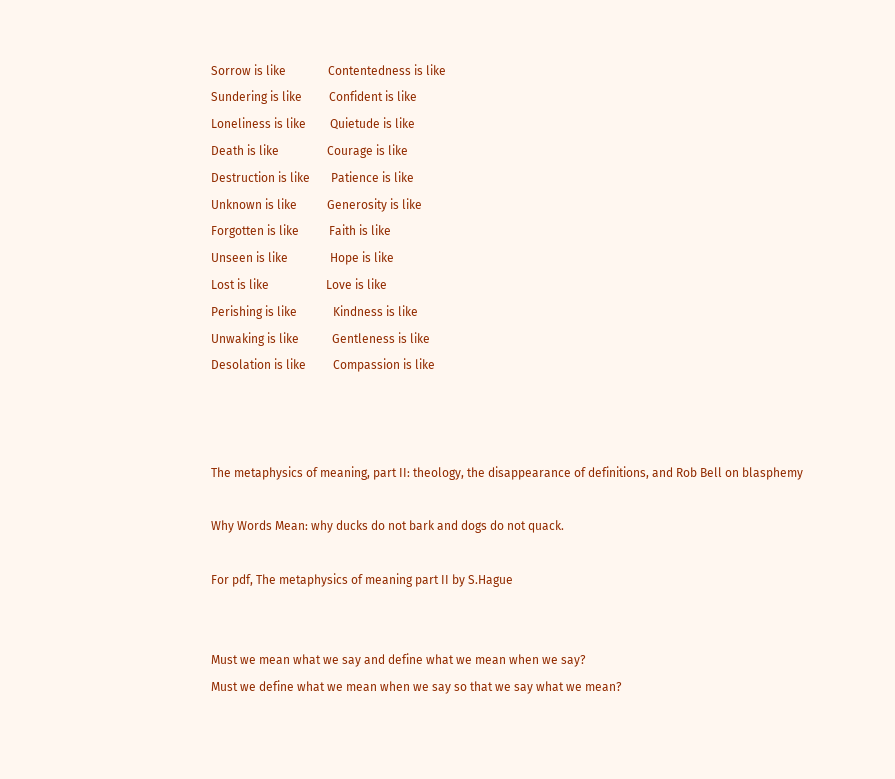Sorrow is like              Contentedness is like
Sundering is like         Confident is like
Loneliness is like        Quietude is like
Death is like                Courage is like
Destruction is like       Patience is like
Unknown is like          Generosity is like
Forgotten is like          Faith is like
Unseen is like              Hope is like
Lost is like                   Love is like
Perishing is like            Kindness is like
Unwaking is like           Gentleness is like
Desolation is like         Compassion is like



The metaphysics of meaning, part II: theology, the disappearance of definitions, and Rob Bell on blasphemy

Why Words Mean: why ducks do not bark and dogs do not quack.

For pdf, The metaphysics of meaning part II by S.Hague


Must we mean what we say and define what we mean when we say?
Must we define what we mean when we say so that we say what we mean?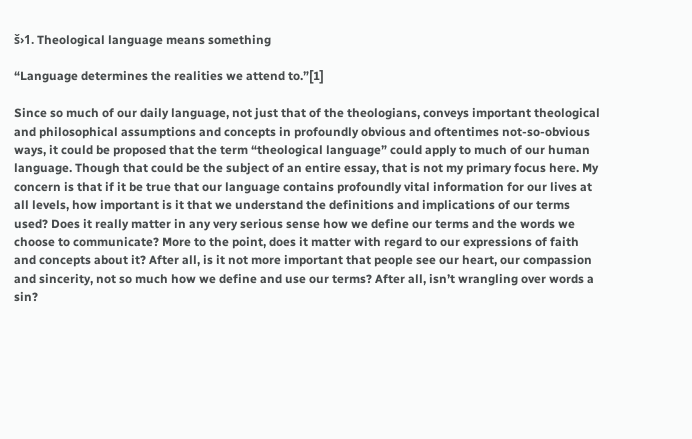š›1. Theological language means something

“Language determines the realities we attend to.”[1]

Since so much of our daily language, not just that of the theologians, conveys important theological and philosophical assumptions and concepts in profoundly obvious and oftentimes not-so-obvious ways, it could be proposed that the term “theological language” could apply to much of our human language. Though that could be the subject of an entire essay, that is not my primary focus here. My concern is that if it be true that our language contains profoundly vital information for our lives at all levels, how important is it that we understand the definitions and implications of our terms used? Does it really matter in any very serious sense how we define our terms and the words we choose to communicate? More to the point, does it matter with regard to our expressions of faith and concepts about it? After all, is it not more important that people see our heart, our compassion and sincerity, not so much how we define and use our terms? After all, isn’t wrangling over words a sin?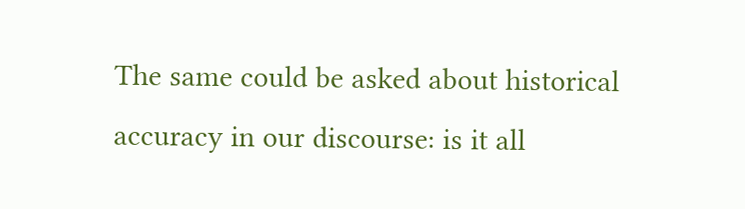The same could be asked about historical accuracy in our discourse: is it all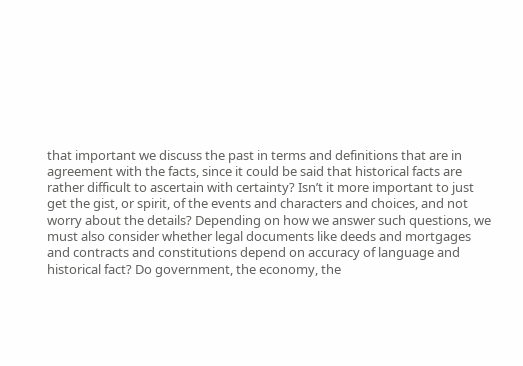that important we discuss the past in terms and definitions that are in agreement with the facts, since it could be said that historical facts are rather difficult to ascertain with certainty? Isn’t it more important to just get the gist, or spirit, of the events and characters and choices, and not worry about the details? Depending on how we answer such questions, we must also consider whether legal documents like deeds and mortgages and contracts and constitutions depend on accuracy of language and historical fact? Do government, the economy, the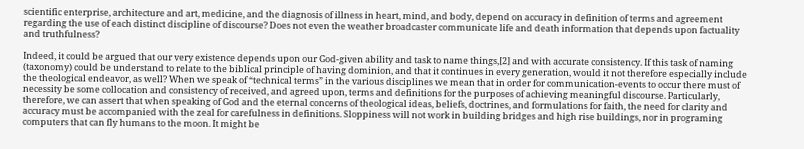scientific enterprise, architecture and art, medicine, and the diagnosis of illness in heart, mind, and body, depend on accuracy in definition of terms and agreement regarding the use of each distinct discipline of discourse? Does not even the weather broadcaster communicate life and death information that depends upon factuality and truthfulness?

Indeed, it could be argued that our very existence depends upon our God-given ability and task to name things,[2] and with accurate consistency. If this task of naming (taxonomy) could be understand to relate to the biblical principle of having dominion, and that it continues in every generation, would it not therefore especially include the theological endeavor, as well? When we speak of “technical terms” in the various disciplines we mean that in order for communication-events to occur there must of necessity be some collocation and consistency of received, and agreed upon, terms and definitions for the purposes of achieving meaningful discourse. Particularly, therefore, we can assert that when speaking of God and the eternal concerns of theological ideas, beliefs, doctrines, and formulations for faith, the need for clarity and accuracy must be accompanied with the zeal for carefulness in definitions. Sloppiness will not work in building bridges and high rise buildings, nor in programing computers that can fly humans to the moon. It might be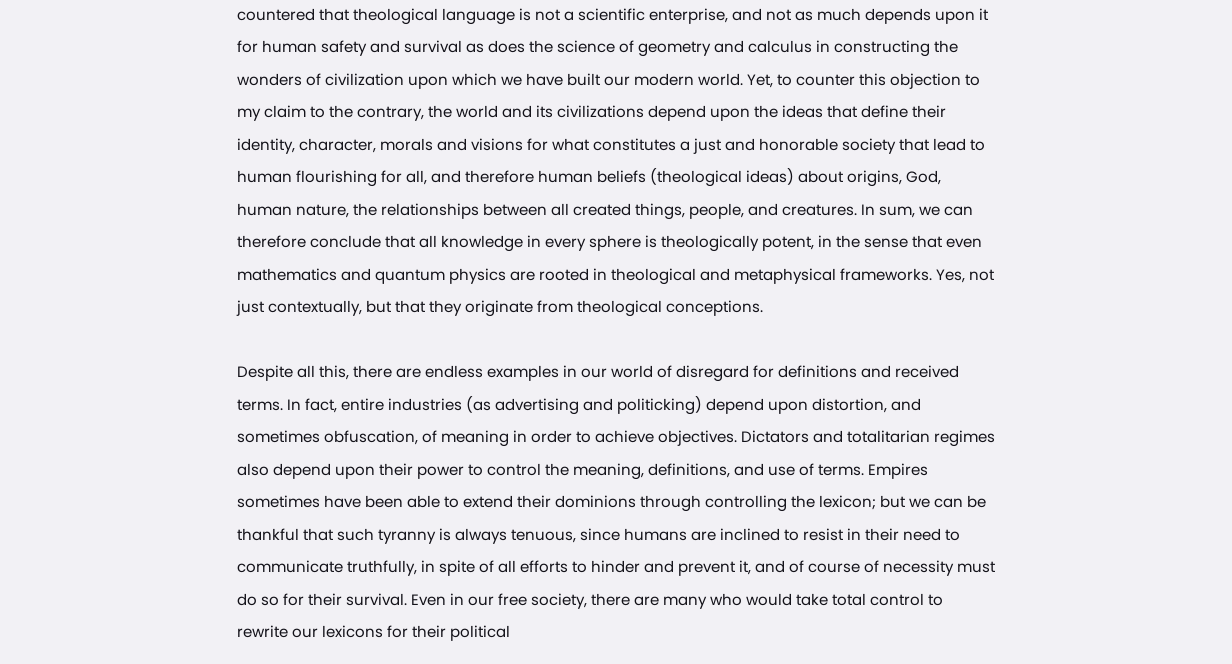countered that theological language is not a scientific enterprise, and not as much depends upon it for human safety and survival as does the science of geometry and calculus in constructing the wonders of civilization upon which we have built our modern world. Yet, to counter this objection to my claim to the contrary, the world and its civilizations depend upon the ideas that define their identity, character, morals and visions for what constitutes a just and honorable society that lead to human flourishing for all, and therefore human beliefs (theological ideas) about origins, God, human nature, the relationships between all created things, people, and creatures. In sum, we can therefore conclude that all knowledge in every sphere is theologically potent, in the sense that even mathematics and quantum physics are rooted in theological and metaphysical frameworks. Yes, not just contextually, but that they originate from theological conceptions.

Despite all this, there are endless examples in our world of disregard for definitions and received terms. In fact, entire industries (as advertising and politicking) depend upon distortion, and sometimes obfuscation, of meaning in order to achieve objectives. Dictators and totalitarian regimes also depend upon their power to control the meaning, definitions, and use of terms. Empires sometimes have been able to extend their dominions through controlling the lexicon; but we can be thankful that such tyranny is always tenuous, since humans are inclined to resist in their need to communicate truthfully, in spite of all efforts to hinder and prevent it, and of course of necessity must do so for their survival. Even in our free society, there are many who would take total control to rewrite our lexicons for their political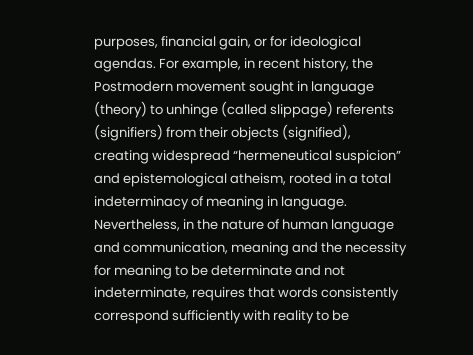purposes, financial gain, or for ideological agendas. For example, in recent history, the Postmodern movement sought in language (theory) to unhinge (called slippage) referents (signifiers) from their objects (signified), creating widespread “hermeneutical suspicion” and epistemological atheism, rooted in a total indeterminacy of meaning in language. Nevertheless, in the nature of human language and communication, meaning and the necessity for meaning to be determinate and not indeterminate, requires that words consistently correspond sufficiently with reality to be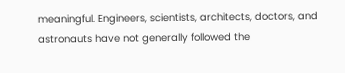meaningful. Engineers, scientists, architects, doctors, and astronauts have not generally followed the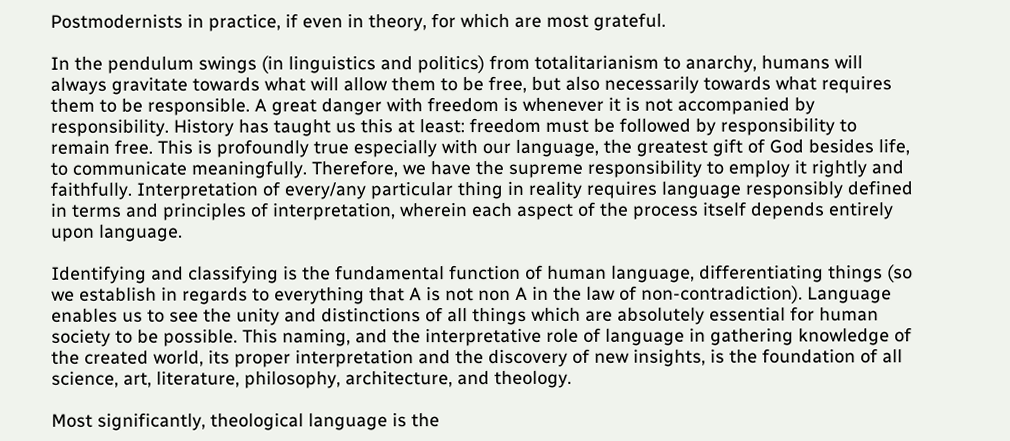Postmodernists in practice, if even in theory, for which are most grateful.

In the pendulum swings (in linguistics and politics) from totalitarianism to anarchy, humans will always gravitate towards what will allow them to be free, but also necessarily towards what requires them to be responsible. A great danger with freedom is whenever it is not accompanied by responsibility. History has taught us this at least: freedom must be followed by responsibility to remain free. This is profoundly true especially with our language, the greatest gift of God besides life, to communicate meaningfully. Therefore, we have the supreme responsibility to employ it rightly and faithfully. Interpretation of every/any particular thing in reality requires language responsibly defined in terms and principles of interpretation, wherein each aspect of the process itself depends entirely upon language.

Identifying and classifying is the fundamental function of human language, differentiating things (so we establish in regards to everything that A is not non A in the law of non-contradiction). Language enables us to see the unity and distinctions of all things which are absolutely essential for human society to be possible. This naming, and the interpretative role of language in gathering knowledge of the created world, its proper interpretation and the discovery of new insights, is the foundation of all science, art, literature, philosophy, architecture, and theology.

Most significantly, theological language is the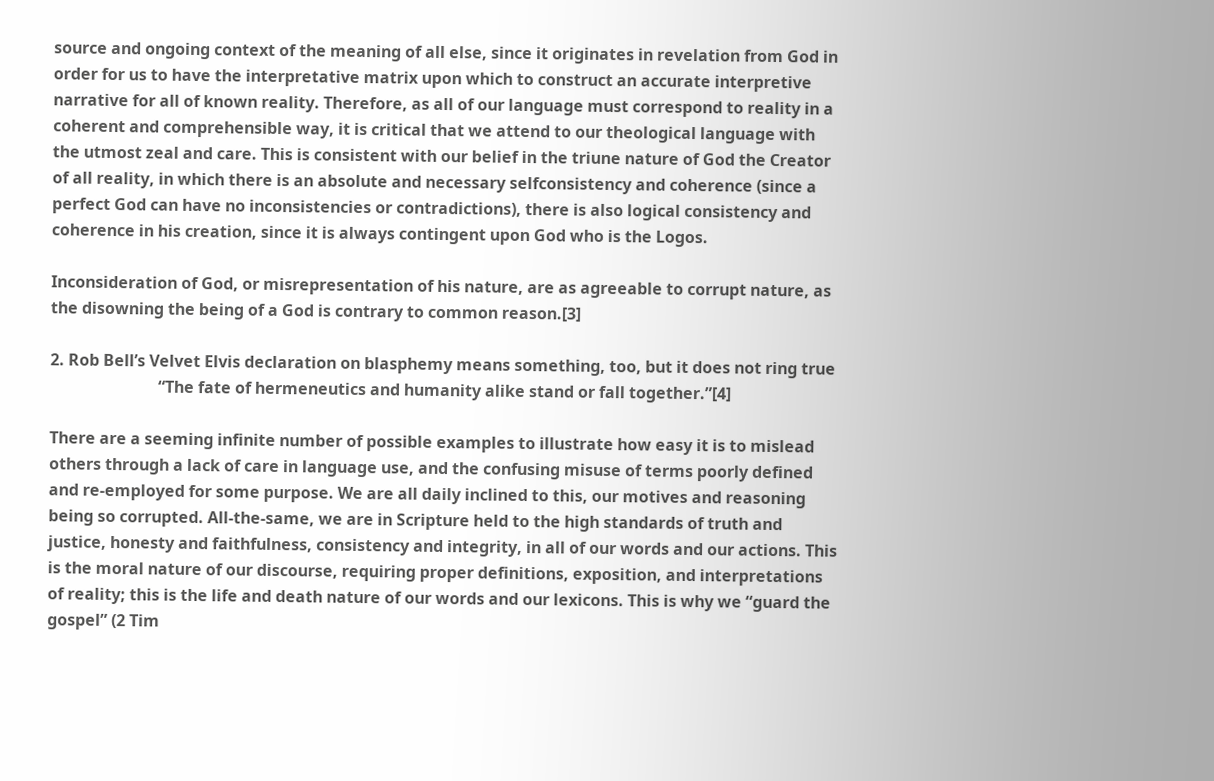source and ongoing context of the meaning of all else, since it originates in revelation from God in order for us to have the interpretative matrix upon which to construct an accurate interpretive narrative for all of known reality. Therefore, as all of our language must correspond to reality in a coherent and comprehensible way, it is critical that we attend to our theological language with the utmost zeal and care. This is consistent with our belief in the triune nature of God the Creator of all reality, in which there is an absolute and necessary selfconsistency and coherence (since a perfect God can have no inconsistencies or contradictions), there is also logical consistency and coherence in his creation, since it is always contingent upon God who is the Logos.

Inconsideration of God, or misrepresentation of his nature, are as agreeable to corrupt nature, as the disowning the being of a God is contrary to common reason.[3]

2. Rob Bell’s Velvet Elvis declaration on blasphemy means something, too, but it does not ring true
                           “The fate of hermeneutics and humanity alike stand or fall together.”[4]

There are a seeming infinite number of possible examples to illustrate how easy it is to mislead others through a lack of care in language use, and the confusing misuse of terms poorly defined and re-employed for some purpose. We are all daily inclined to this, our motives and reasoning being so corrupted. All-the-same, we are in Scripture held to the high standards of truth and justice, honesty and faithfulness, consistency and integrity, in all of our words and our actions. This is the moral nature of our discourse, requiring proper definitions, exposition, and interpretations of reality; this is the life and death nature of our words and our lexicons. This is why we “guard the gospel” (2 Tim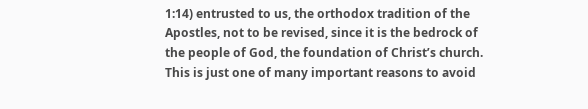1:14) entrusted to us, the orthodox tradition of the Apostles, not to be revised, since it is the bedrock of the people of God, the foundation of Christ’s church. This is just one of many important reasons to avoid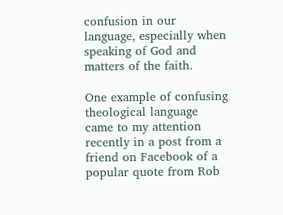confusion in our language, especially when speaking of God and matters of the faith.

One example of confusing theological language came to my attention recently in a post from a friend on Facebook of a popular quote from Rob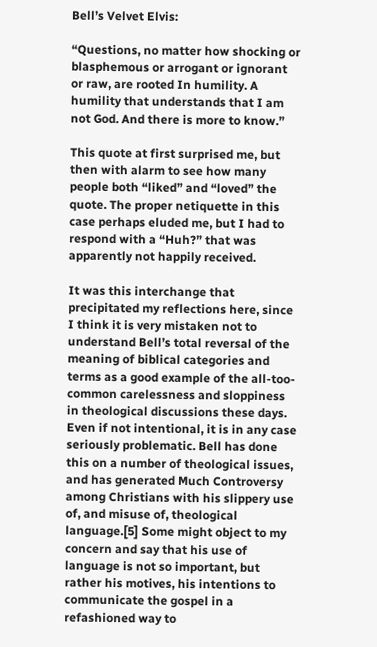Bell’s Velvet Elvis:

“Questions, no matter how shocking or blasphemous or arrogant or ignorant or raw, are rooted In humility. A humility that understands that I am not God. And there is more to know.”

This quote at first surprised me, but then with alarm to see how many people both “liked” and “loved” the quote. The proper netiquette in this case perhaps eluded me, but I had to respond with a “Huh?” that was apparently not happily received.

It was this interchange that precipitated my reflections here, since I think it is very mistaken not to understand Bell’s total reversal of the meaning of biblical categories and terms as a good example of the all-too-common carelessness and sloppiness in theological discussions these days. Even if not intentional, it is in any case seriously problematic. Bell has done this on a number of theological issues, and has generated Much Controversy among Christians with his slippery use of, and misuse of, theological language.[5] Some might object to my concern and say that his use of language is not so important, but rather his motives, his intentions to communicate the gospel in a refashioned way to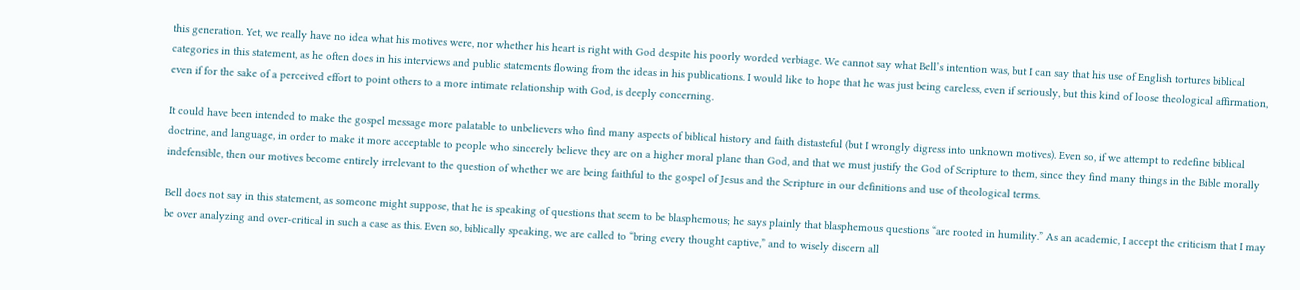this generation. Yet, we really have no idea what his motives were, nor whether his heart is right with God despite his poorly worded verbiage. We cannot say what Bell’s intention was, but I can say that his use of English tortures biblical categories in this statement, as he often does in his interviews and public statements flowing from the ideas in his publications. I would like to hope that he was just being careless, even if seriously, but this kind of loose theological affirmation, even if for the sake of a perceived effort to point others to a more intimate relationship with God, is deeply concerning.

It could have been intended to make the gospel message more palatable to unbelievers who find many aspects of biblical history and faith distasteful (but I wrongly digress into unknown motives). Even so, if we attempt to redefine biblical doctrine, and language, in order to make it more acceptable to people who sincerely believe they are on a higher moral plane than God, and that we must justify the God of Scripture to them, since they find many things in the Bible morally indefensible, then our motives become entirely irrelevant to the question of whether we are being faithful to the gospel of Jesus and the Scripture in our definitions and use of theological terms.

Bell does not say in this statement, as someone might suppose, that he is speaking of questions that seem to be blasphemous; he says plainly that blasphemous questions “are rooted in humility.” As an academic, I accept the criticism that I may be over analyzing and over-critical in such a case as this. Even so, biblically speaking, we are called to “bring every thought captive,” and to wisely discern all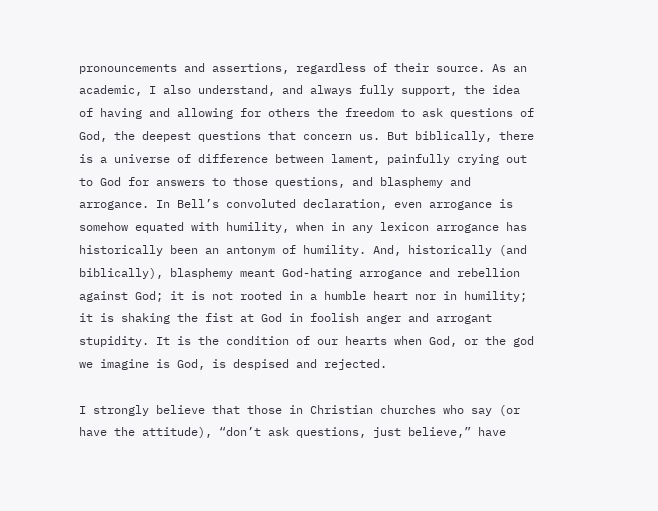pronouncements and assertions, regardless of their source. As an academic, I also understand, and always fully support, the idea of having and allowing for others the freedom to ask questions of God, the deepest questions that concern us. But biblically, there is a universe of difference between lament, painfully crying out to God for answers to those questions, and blasphemy and arrogance. In Bell’s convoluted declaration, even arrogance is somehow equated with humility, when in any lexicon arrogance has historically been an antonym of humility. And, historically (and biblically), blasphemy meant God-hating arrogance and rebellion against God; it is not rooted in a humble heart nor in humility; it is shaking the fist at God in foolish anger and arrogant stupidity. It is the condition of our hearts when God, or the god we imagine is God, is despised and rejected.

I strongly believe that those in Christian churches who say (or have the attitude), “don’t ask questions, just believe,” have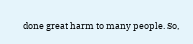done great harm to many people. So,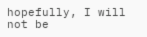hopefully, I will not be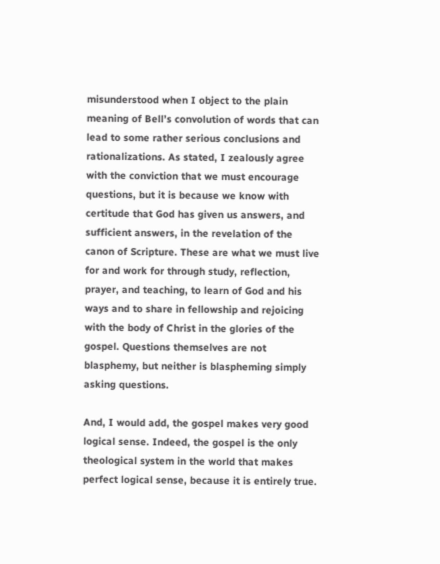misunderstood when I object to the plain meaning of Bell’s convolution of words that can lead to some rather serious conclusions and rationalizations. As stated, I zealously agree with the conviction that we must encourage questions, but it is because we know with certitude that God has given us answers, and sufficient answers, in the revelation of the canon of Scripture. These are what we must live for and work for through study, reflection, prayer, and teaching, to learn of God and his ways and to share in fellowship and rejoicing with the body of Christ in the glories of the gospel. Questions themselves are not blasphemy, but neither is blaspheming simply asking questions.

And, I would add, the gospel makes very good logical sense. Indeed, the gospel is the only theological system in the world that makes perfect logical sense, because it is entirely true.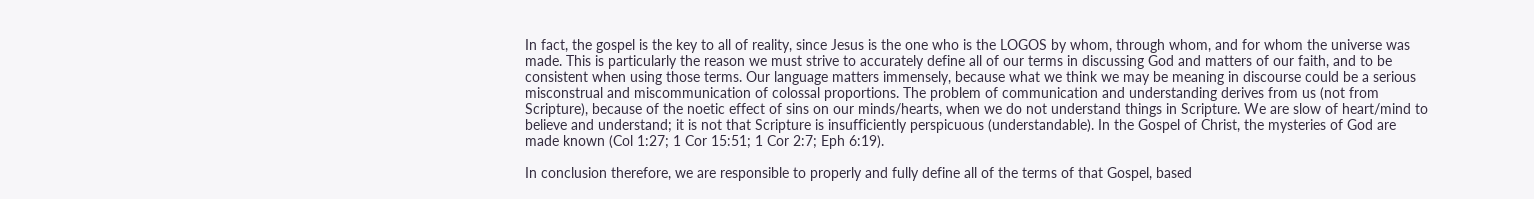In fact, the gospel is the key to all of reality, since Jesus is the one who is the LOGOS by whom, through whom, and for whom the universe was made. This is particularly the reason we must strive to accurately define all of our terms in discussing God and matters of our faith, and to be consistent when using those terms. Our language matters immensely, because what we think we may be meaning in discourse could be a serious misconstrual and miscommunication of colossal proportions. The problem of communication and understanding derives from us (not from Scripture), because of the noetic effect of sins on our minds/hearts, when we do not understand things in Scripture. We are slow of heart/mind to believe and understand; it is not that Scripture is insufficiently perspicuous (understandable). In the Gospel of Christ, the mysteries of God are made known (Col 1:27; 1 Cor 15:51; 1 Cor 2:7; Eph 6:19).

In conclusion therefore, we are responsible to properly and fully define all of the terms of that Gospel, based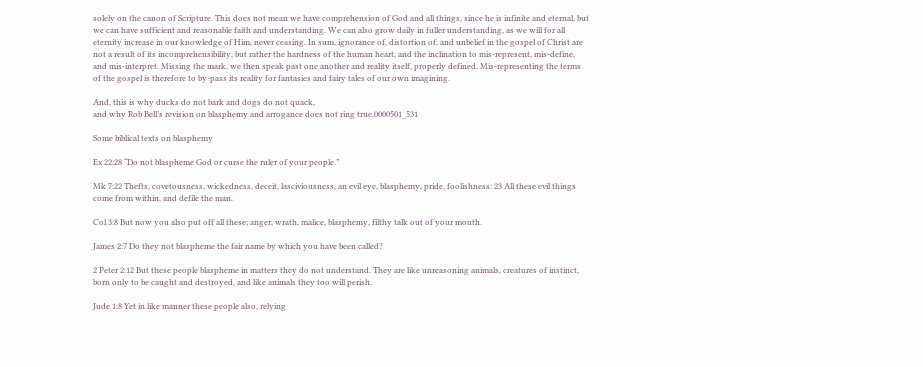solely on the canon of Scripture. This does not mean we have comprehension of God and all things, since he is infinite and eternal, but we can have sufficient and reasonable faith and understanding. We can also grow daily in fuller understanding, as we will for all eternity increase in our knowledge of Him, never ceasing. In sum, ignorance of, distortion of, and unbelief in the gospel of Christ are not a result of its incomprehensibility, but rather the hardness of the human heart, and the inclination to mis-represent, mis-define, and mis-interpret. Missing the mark, we then speak past one another and reality itself, properly defined. Mis-representing the terms of the gospel is therefore to by-pass its reality for fantasies and fairy tales of our own imagining.

And, this is why ducks do not bark and dogs do not quack,
and why Rob Bell’s revision on blasphemy and arrogance does not ring true.0000501_531

Some biblical texts on blasphemy

Ex 22:28 “Do not blaspheme God or curse the ruler of your people.”

Mk 7:22 Thefts, covetousness, wickedness, deceit, lasciviousness, an evil eye, blasphemy, pride, foolishness: 23 All these evil things come from within, and defile the man.

Col 3:8 But now you also put off all these; anger, wrath, malice, blasphemy, filthy talk out of your mouth.

James 2:7 Do they not blaspheme the fair name by which you have been called?

2 Peter 2:12 But these people blaspheme in matters they do not understand. They are like unreasoning animals, creatures of instinct, born only to be caught and destroyed, and like animals they too will perish.

Jude 1:8 Yet in like manner these people also, relying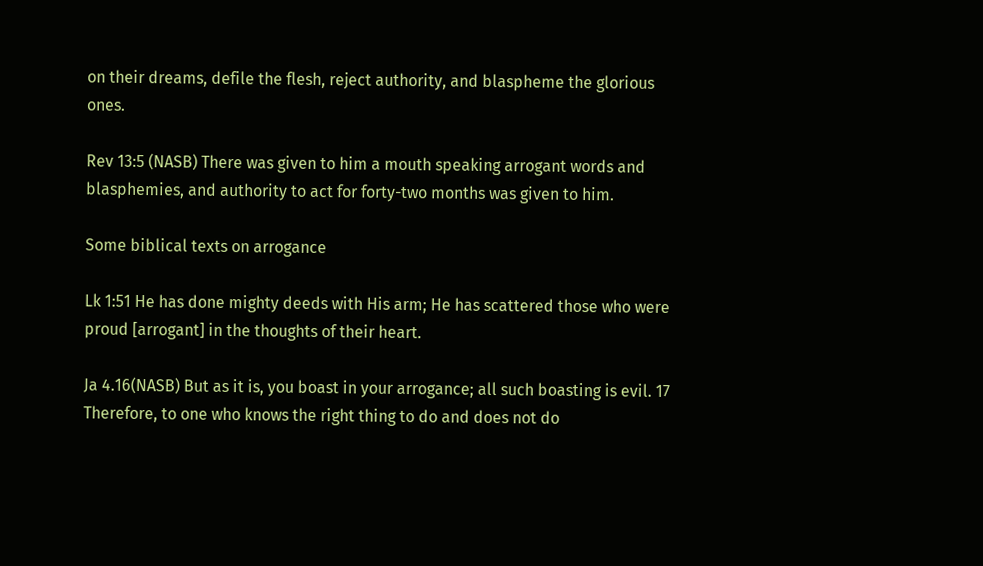on their dreams, defile the flesh, reject authority, and blaspheme the glorious ones.

Rev 13:5 (NASB) There was given to him a mouth speaking arrogant words and blasphemies, and authority to act for forty-two months was given to him.

Some biblical texts on arrogance

Lk 1:51 He has done mighty deeds with His arm; He has scattered those who were proud [arrogant] in the thoughts of their heart.

Ja 4.16(NASB) But as it is, you boast in your arrogance; all such boasting is evil. 17 Therefore, to one who knows the right thing to do and does not do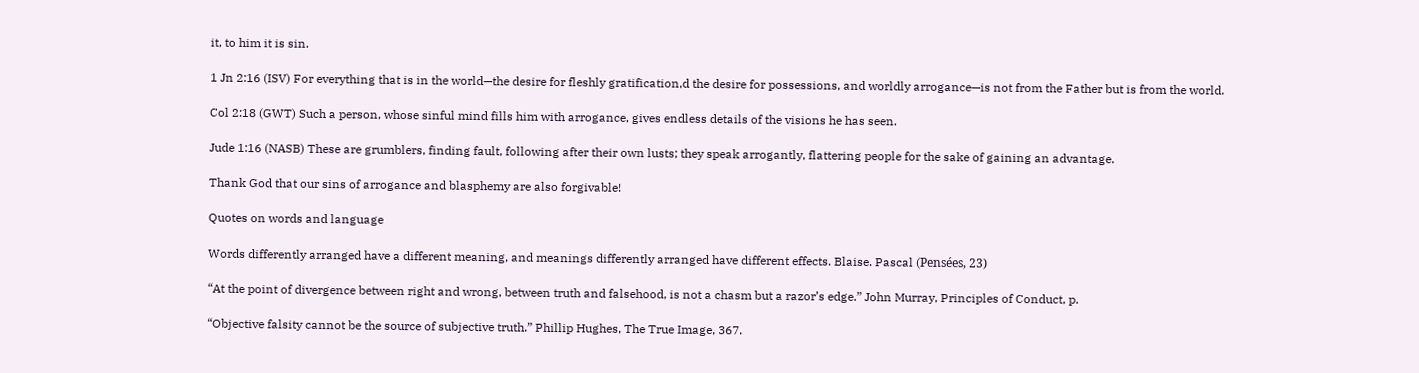it, to him it is sin.

1 Jn 2:16 (ISV) For everything that is in the world—the desire for fleshly gratification,d the desire for possessions, and worldly arrogance—is not from the Father but is from the world.

Col 2:18 (GWT) Such a person, whose sinful mind fills him with arrogance, gives endless details of the visions he has seen.

Jude 1:16 (NASB) These are grumblers, finding fault, following after their own lusts; they speak arrogantly, flattering people for the sake of gaining an advantage.

Thank God that our sins of arrogance and blasphemy are also forgivable!

Quotes on words and language

Words differently arranged have a different meaning, and meanings differently arranged have different effects. Blaise. Pascal (Pensées, 23)

“At the point of divergence between right and wrong, between truth and falsehood, is not a chasm but a razor’s edge.” John Murray, Principles of Conduct, p.

“Objective falsity cannot be the source of subjective truth.” Phillip Hughes, The True Image, 367.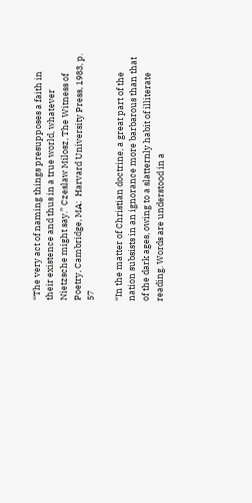“The very act of naming things presupposes a faith in their existence and thus in a true world, whatever Nietzsche might say.” Czeslaw Milosz, The Witness of Poetry, Cambridge, MA:  Harvard University Press, 1983, p. 57

“In the matter of Christian doctrine, a great part of the nation subsists in an ignorance more barbarous than that of the dark ages, owing to a slatternly habit of illiterate reading. Words are understood in a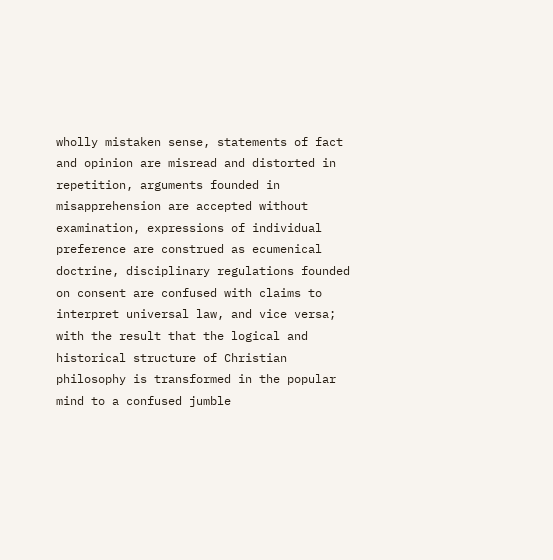wholly mistaken sense, statements of fact and opinion are misread and distorted in repetition, arguments founded in misapprehension are accepted without examination, expressions of individual preference are construed as ecumenical doctrine, disciplinary regulations founded on consent are confused with claims to interpret universal law, and vice versa;  with the result that the logical and historical structure of Christian philosophy is transformed in the popular mind to a confused jumble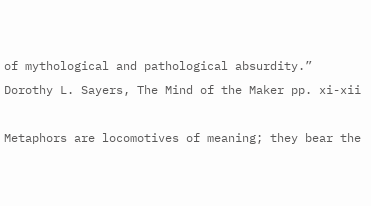of mythological and pathological absurdity.”  Dorothy L. Sayers, The Mind of the Maker pp. xi-xii

Metaphors are locomotives of meaning; they bear the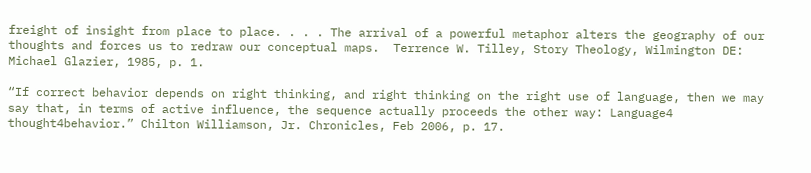freight of insight from place to place. . . . The arrival of a powerful metaphor alters the geography of our thoughts and forces us to redraw our conceptual maps.  Terrence W. Tilley, Story Theology, Wilmington DE:  Michael Glazier, 1985, p. 1.

“If correct behavior depends on right thinking, and right thinking on the right use of language, then we may say that, in terms of active influence, the sequence actually proceeds the other way: Language4 thought4behavior.” Chilton Williamson, Jr. Chronicles, Feb 2006, p. 17.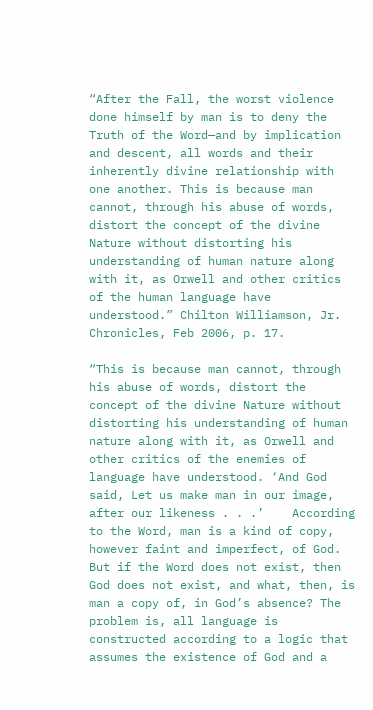“After the Fall, the worst violence done himself by man is to deny the Truth of the Word—and by implication and descent, all words and their inherently divine relationship with one another. This is because man cannot, through his abuse of words, distort the concept of the divine Nature without distorting his understanding of human nature along with it, as Orwell and other critics of the human language have understood.” Chilton Williamson, Jr. Chronicles, Feb 2006, p. 17.

“This is because man cannot, through his abuse of words, distort the concept of the divine Nature without distorting his understanding of human nature along with it, as Orwell and other critics of the enemies of language have understood. ‘And God said, Let us make man in our image, after our likeness . . .’    According to the Word, man is a kind of copy, however faint and imperfect, of God. But if the Word does not exist, then God does not exist, and what, then, is man a copy of, in God’s absence? The problem is, all language is constructed according to a logic that assumes the existence of God and a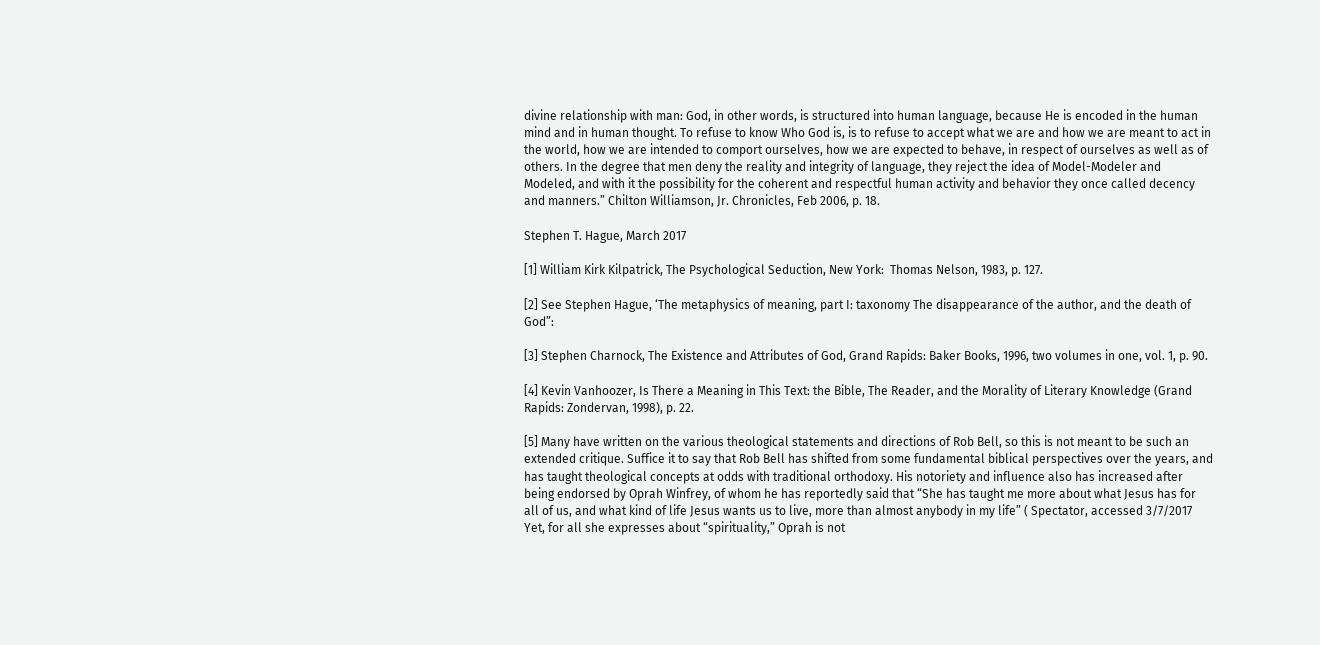divine relationship with man: God, in other words, is structured into human language, because He is encoded in the human mind and in human thought. To refuse to know Who God is, is to refuse to accept what we are and how we are meant to act in the world, how we are intended to comport ourselves, how we are expected to behave, in respect of ourselves as well as of others. In the degree that men deny the reality and integrity of language, they reject the idea of Model-Modeler and Modeled, and with it the possibility for the coherent and respectful human activity and behavior they once called decency and manners.” Chilton Williamson, Jr. Chronicles, Feb 2006, p. 18.

Stephen T. Hague, March 2017

[1] William Kirk Kilpatrick, The Psychological Seduction, New York:  Thomas Nelson, 1983, p. 127.

[2] See Stephen Hague, ‘The metaphysics of meaning, part I: taxonomy The disappearance of the author, and the death of God”:

[3] Stephen Charnock, The Existence and Attributes of God, Grand Rapids: Baker Books, 1996, two volumes in one, vol. 1, p. 90.

[4] Kevin Vanhoozer, Is There a Meaning in This Text: the Bible, The Reader, and the Morality of Literary Knowledge (Grand Rapids: Zondervan, 1998), p. 22.

[5] Many have written on the various theological statements and directions of Rob Bell, so this is not meant to be such an extended critique. Suffice it to say that Rob Bell has shifted from some fundamental biblical perspectives over the years, and has taught theological concepts at odds with traditional orthodoxy. His notoriety and influence also has increased after being endorsed by Oprah Winfrey, of whom he has reportedly said that “She has taught me more about what Jesus has for all of us, and what kind of life Jesus wants us to live, more than almost anybody in my life” ( Spectator, accessed 3/7/2017 Yet, for all she expresses about “spirituality,” Oprah is not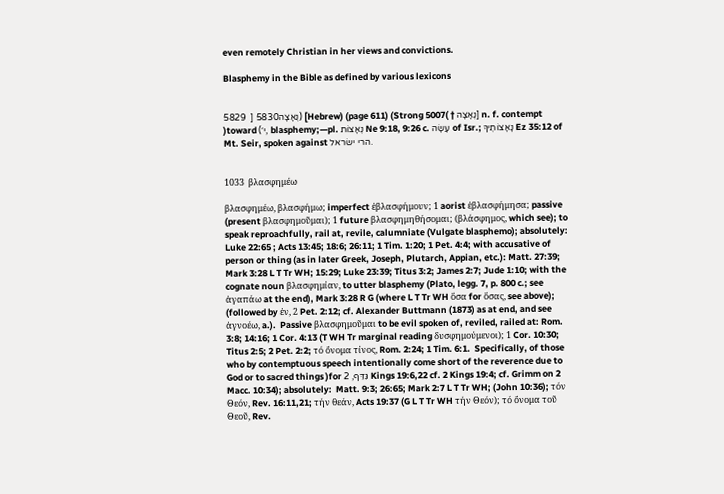even remotely Christian in her views and convictions.

Blasphemy in the Bible as defined by various lexicons


5829  ] נֶאָצָה5830) [Hebrew) (page 611) (Strong 5007( † נֶאָצָה] n. f. contempt )toward (י׳, blasphemy;—pl. נֶאָצוֹת Ne 9:18, 9:26 c. עָשָׂה of Isr.; נָאָצוֹתֶיךָ Ez 35:12 of Mt. Seir, spoken against הרי ישׂראל.


1033  βλασφημέω

βλασφημέω, βλασφήμω; imperfect ἐβλασφήμουν; 1 aorist ἐβλασφήμησα; passive (present βλασφημοῦμαι); 1 future βλασφημηθήσομαι; (βλάσφημος, which see); to speak reproachfully, rail at, revile, calumniate (Vulgate blasphemo); absolutely:  Luke 22:65 ; Acts 13:45; 18:6; 26:11; 1 Tim. 1:20; 1 Pet. 4:4; with accusative of person or thing (as in later Greek, Joseph, Plutarch, Appian, etc.): Matt. 27:39; Mark 3:28 L T Tr WH; 15:29; Luke 23:39; Titus 3:2; James 2:7; Jude 1:10; with the cognate noun βλασφημίαν, to utter blasphemy (Plato, legg. 7, p. 800 c.; see ἀγαπάω at the end), Mark 3:28 R G (where L T Tr WH ὅσα for ὅσας, see above); (followed by ἐν, 2 Pet. 2:12; cf. Alexander Buttmann (1873) as at end, and see ἀγνοέω, a.).  Passive βλασφημοῦμαι to be evil spoken of, reviled, railed at: Rom. 3:8; 14:16; 1 Cor. 4:13 (T WH Tr marginal reading δυσφημούμενοι); 1 Cor. 10:30; Titus 2:5; 2 Pet. 2:2; τό ὄνομα τίνος, Rom. 2:24; 1 Tim. 6:1.  Specifically, of those who by contemptuous speech intentionally come short of the reverence due to God or to sacred things )for גִּדֵּף, 2 Kings 19:6,22 cf. 2 Kings 19:4; cf. Grimm on 2 Macc. 10:34); absolutely:  Matt. 9:3; 26:65; Mark 2:7 L T Tr WH; (John 10:36); τόν Θεόν, Rev. 16:11,21; τήν θεάν, Acts 19:37 (G L T Tr WH τήν Θεόν); τό ὄνομα τοῦ Θεοῦ, Rev.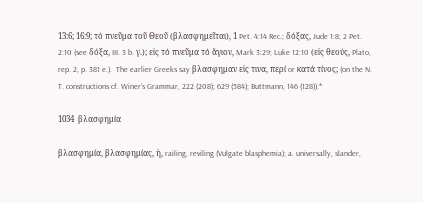13:6; 16:9; τό πνεῦμα τοῦ Θεοῦ (βλασφημεῖται), 1 Pet. 4:14 Rec.; δόξας, Jude 1:8; 2 Pet. 2:10 (see δόξα, III. 3 b. γ.); εἰς τό πνεῦμα τό ἅγιον, Mark 3:29; Luke 12:10 (εἰς θεούς, Plato, rep. 2, p. 381 e.).  The earlier Greeks say βλασφημαν εἰς τινα, περί or κατά τίνος; (on the N. T. constructions cf. Winer’s Grammar, 222 (208); 629 (584); Buttmann, 146 (128)).*

1034  βλασφημία

βλασφημία, βλασφημίας, ἡ, railing, reviling (Vulgate blasphemia); a. universally, slander,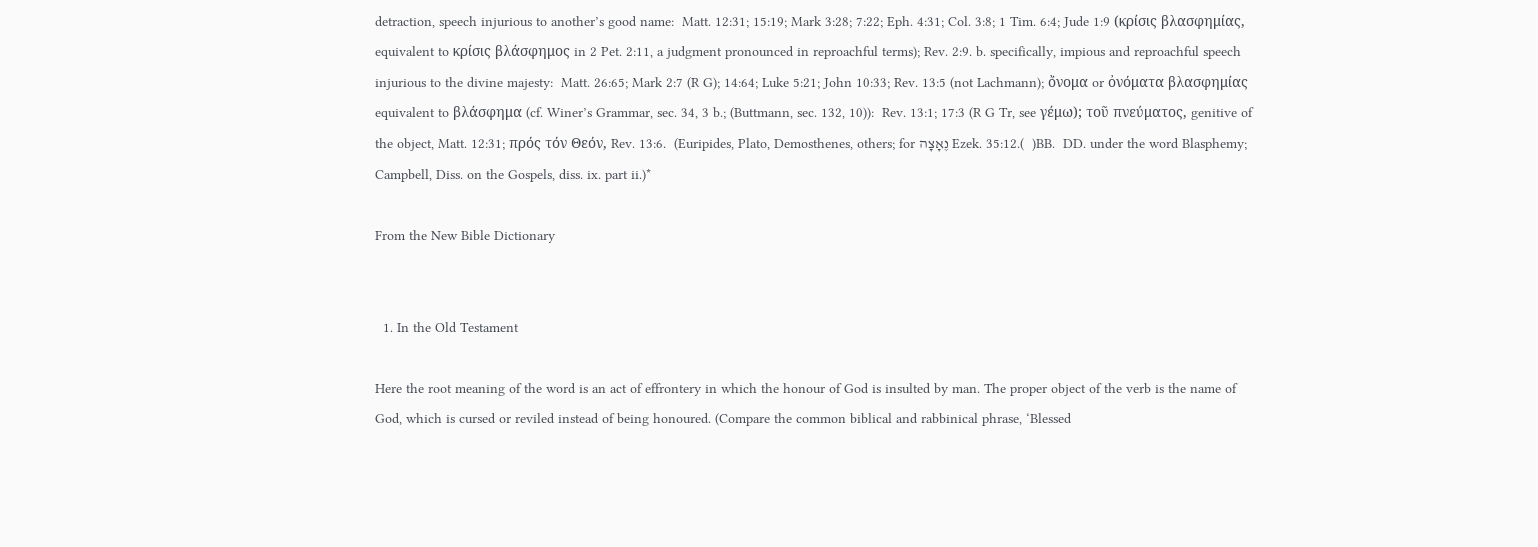detraction, speech injurious to another’s good name:  Matt. 12:31; 15:19; Mark 3:28; 7:22; Eph. 4:31; Col. 3:8; 1 Tim. 6:4; Jude 1:9 (κρίσις βλασφημίας, equivalent to κρίσις βλάσφημος in 2 Pet. 2:11, a judgment pronounced in reproachful terms); Rev. 2:9. b. specifically, impious and reproachful speech injurious to the divine majesty:  Matt. 26:65; Mark 2:7 (R G); 14:64; Luke 5:21; John 10:33; Rev. 13:5 (not Lachmann); ὄνομα or ὀνόματα βλασφημίας equivalent to βλάσφημα (cf. Winer’s Grammar, sec. 34, 3 b.; (Buttmann, sec. 132, 10)):  Rev. 13:1; 17:3 (R G Tr, see γέμω); τοῦ πνεύματος, genitive of the object, Matt. 12:31; πρός τόν Θεόν, Rev. 13:6.  (Euripides, Plato, Demosthenes, others; for נֶאָצָה Ezek. 35:12.(  )BB.  DD. under the word Blasphemy; Campbell, Diss. on the Gospels, diss. ix. part ii.)*

From the New Bible Dictionary


  1. In the Old Testament

Here the root meaning of the word is an act of effrontery in which the honour of God is insulted by man. The proper object of the verb is the name of God, which is cursed or reviled instead of being honoured. (Compare the common biblical and rabbinical phrase, ‘Blessed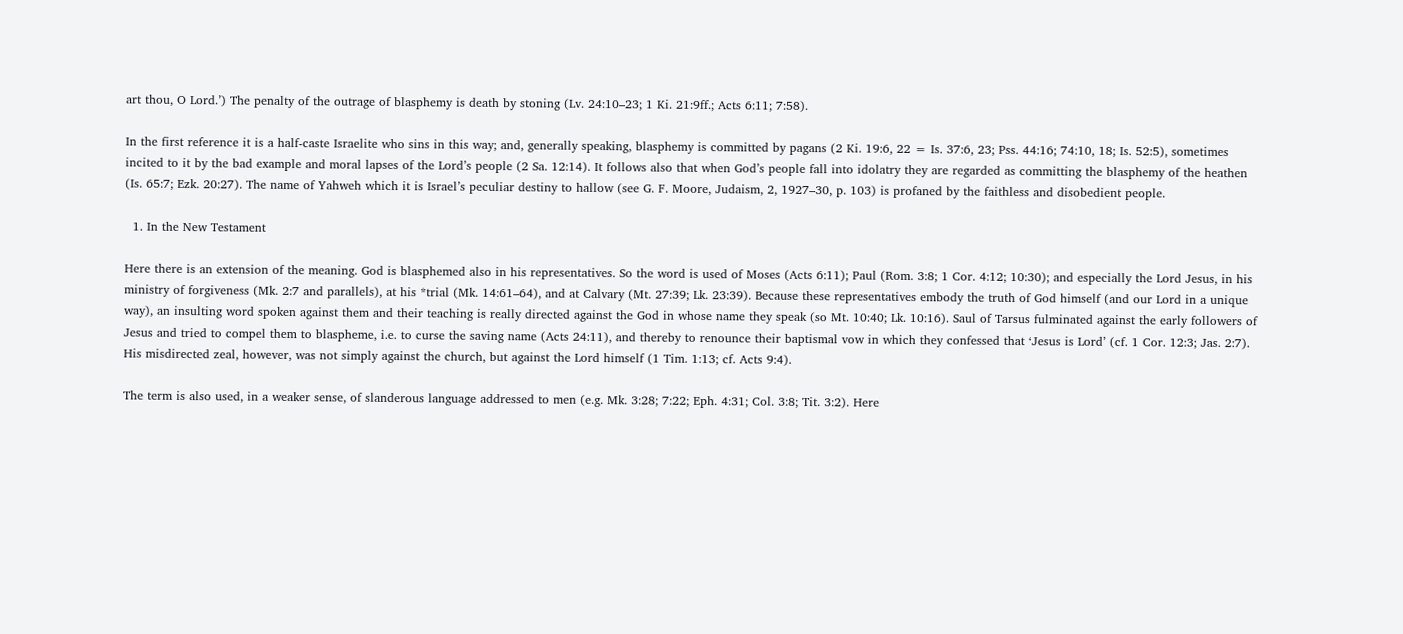art thou, O Lord.’) The penalty of the outrage of blasphemy is death by stoning (Lv. 24:10–23; 1 Ki. 21:9ff.; Acts 6:11; 7:58).

In the first reference it is a half-caste Israelite who sins in this way; and, generally speaking, blasphemy is committed by pagans (2 Ki. 19:6, 22 = Is. 37:6, 23; Pss. 44:16; 74:10, 18; Is. 52:5), sometimes incited to it by the bad example and moral lapses of the Lord’s people (2 Sa. 12:14). It follows also that when God’s people fall into idolatry they are regarded as committing the blasphemy of the heathen (Is. 65:7; Ezk. 20:27). The name of Yahweh which it is Israel’s peculiar destiny to hallow (see G. F. Moore, Judaism, 2, 1927–30, p. 103) is profaned by the faithless and disobedient people.

  1. In the New Testament

Here there is an extension of the meaning. God is blasphemed also in his representatives. So the word is used of Moses (Acts 6:11); Paul (Rom. 3:8; 1 Cor. 4:12; 10:30); and especially the Lord Jesus, in his ministry of forgiveness (Mk. 2:7 and parallels), at his *trial (Mk. 14:61–64), and at Calvary (Mt. 27:39; Lk. 23:39). Because these representatives embody the truth of God himself (and our Lord in a unique way), an insulting word spoken against them and their teaching is really directed against the God in whose name they speak (so Mt. 10:40; Lk. 10:16). Saul of Tarsus fulminated against the early followers of Jesus and tried to compel them to blaspheme, i.e. to curse the saving name (Acts 24:11), and thereby to renounce their baptismal vow in which they confessed that ‘Jesus is Lord’ (cf. 1 Cor. 12:3; Jas. 2:7). His misdirected zeal, however, was not simply against the church, but against the Lord himself (1 Tim. 1:13; cf. Acts 9:4).

The term is also used, in a weaker sense, of slanderous language addressed to men (e.g. Mk. 3:28; 7:22; Eph. 4:31; Col. 3:8; Tit. 3:2). Here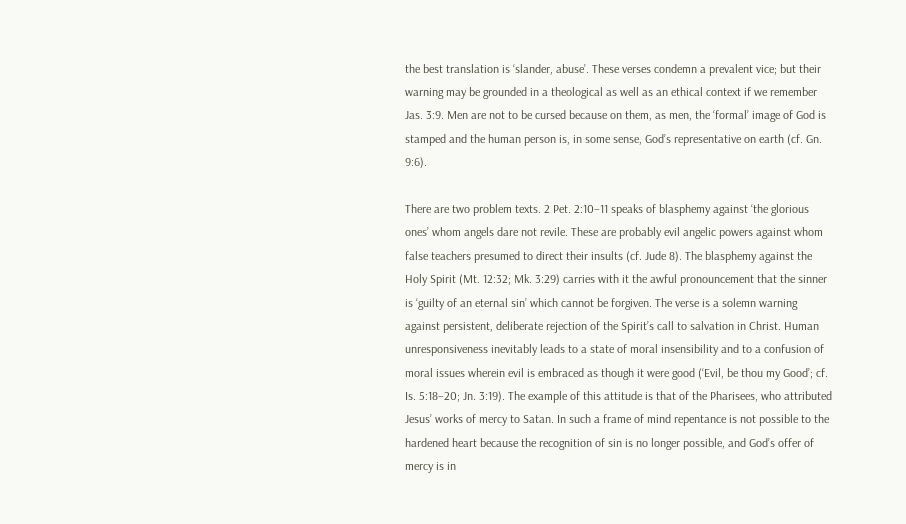the best translation is ‘slander, abuse’. These verses condemn a prevalent vice; but their warning may be grounded in a theological as well as an ethical context if we remember Jas. 3:9. Men are not to be cursed because on them, as men, the ‘formal’ image of God is stamped and the human person is, in some sense, God’s representative on earth (cf. Gn. 9:6).

There are two problem texts. 2 Pet. 2:10–11 speaks of blasphemy against ‘the glorious ones’ whom angels dare not revile. These are probably evil angelic powers against whom false teachers presumed to direct their insults (cf. Jude 8). The blasphemy against the Holy Spirit (Mt. 12:32; Mk. 3:29) carries with it the awful pronouncement that the sinner is ‘guilty of an eternal sin’ which cannot be forgiven. The verse is a solemn warning against persistent, deliberate rejection of the Spirit’s call to salvation in Christ. Human unresponsiveness inevitably leads to a state of moral insensibility and to a confusion of moral issues wherein evil is embraced as though it were good (‘Evil, be thou my Good’; cf. Is. 5:18–20; Jn. 3:19). The example of this attitude is that of the Pharisees, who attributed Jesus’ works of mercy to Satan. In such a frame of mind repentance is not possible to the hardened heart because the recognition of sin is no longer possible, and God’s offer of mercy is in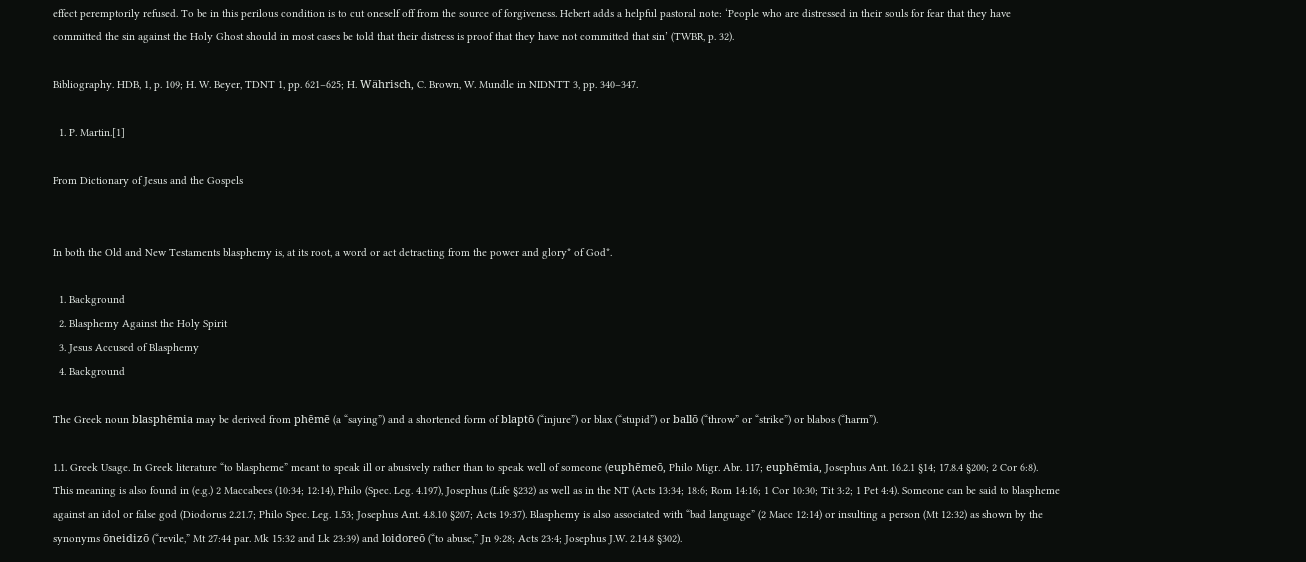effect peremptorily refused. To be in this perilous condition is to cut oneself off from the source of forgiveness. Hebert adds a helpful pastoral note: ‘People who are distressed in their souls for fear that they have committed the sin against the Holy Ghost should in most cases be told that their distress is proof that they have not committed that sin’ (TWBR, p. 32).

Bibliography. HDB, 1, p. 109; H. W. Beyer, TDNT 1, pp. 621–625; H. Währisch, C. Brown, W. Mundle in NIDNTT 3, pp. 340–347.

  1. P. Martin.[1]

From Dictionary of Jesus and the Gospels


In both the Old and New Testaments blasphemy is, at its root, a word or act detracting from the power and glory* of God*.

  1. Background
  2. Blasphemy Against the Holy Spirit
  3. Jesus Accused of Blasphemy
  4. Background

The Greek noun blasphēmia may be derived from phēmē (a “saying”) and a shortened form of blaptō (“injure”) or blax (“stupid”) or ballō (“throw” or “strike”) or blabos (“harm”).

1.1. Greek Usage. In Greek literature “to blaspheme” meant to speak ill or abusively rather than to speak well of someone (euphēmeō, Philo Migr. Abr. 117; euphēmia, Josephus Ant. 16.2.1 §14; 17.8.4 §200; 2 Cor 6:8). This meaning is also found in (e.g.) 2 Maccabees (10:34; 12:14), Philo (Spec. Leg. 4.197), Josephus (Life §232) as well as in the NT (Acts 13:34; 18:6; Rom 14:16; 1 Cor 10:30; Tit 3:2; 1 Pet 4:4). Someone can be said to blaspheme against an idol or false god (Diodorus 2.21.7; Philo Spec. Leg. 1.53; Josephus Ant. 4.8.10 §207; Acts 19:37). Blasphemy is also associated with “bad language” (2 Macc 12:14) or insulting a person (Mt 12:32) as shown by the synonyms ōneidizō (“revile,” Mt 27:44 par. Mk 15:32 and Lk 23:39) and loidoreō (“to abuse,” Jn 9:28; Acts 23:4; Josephus J.W. 2.14.8 §302).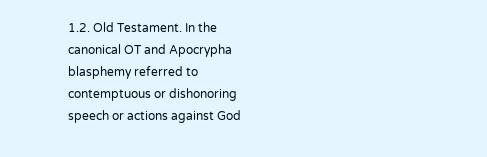1.2. Old Testament. In the canonical OT and Apocrypha blasphemy referred to contemptuous or dishonoring speech or actions against God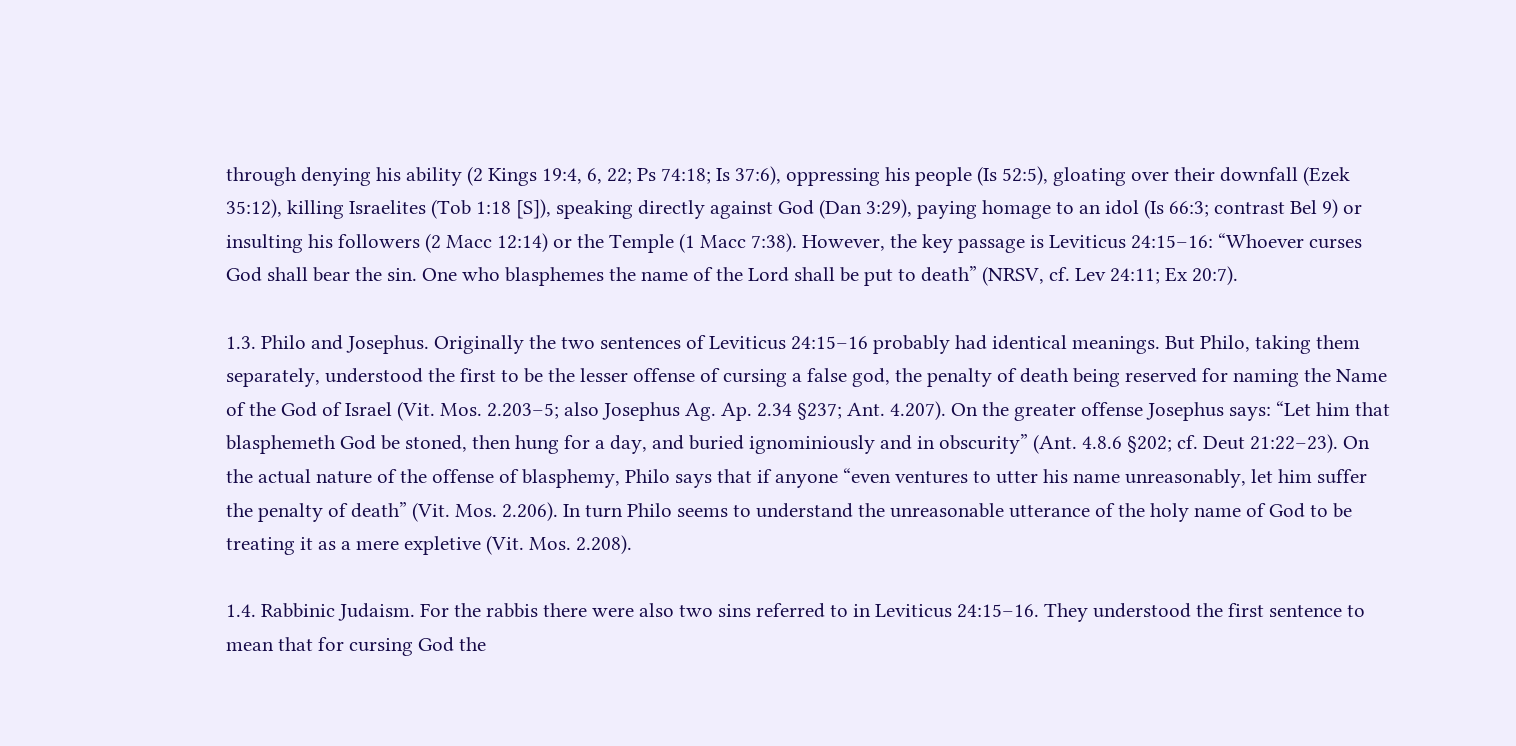through denying his ability (2 Kings 19:4, 6, 22; Ps 74:18; Is 37:6), oppressing his people (Is 52:5), gloating over their downfall (Ezek 35:12), killing Israelites (Tob 1:18 [S]), speaking directly against God (Dan 3:29), paying homage to an idol (Is 66:3; contrast Bel 9) or insulting his followers (2 Macc 12:14) or the Temple (1 Macc 7:38). However, the key passage is Leviticus 24:15–16: “Whoever curses God shall bear the sin. One who blasphemes the name of the Lord shall be put to death” (NRSV, cf. Lev 24:11; Ex 20:7).

1.3. Philo and Josephus. Originally the two sentences of Leviticus 24:15–16 probably had identical meanings. But Philo, taking them separately, understood the first to be the lesser offense of cursing a false god, the penalty of death being reserved for naming the Name of the God of Israel (Vit. Mos. 2.203–5; also Josephus Ag. Ap. 2.34 §237; Ant. 4.207). On the greater offense Josephus says: “Let him that blasphemeth God be stoned, then hung for a day, and buried ignominiously and in obscurity” (Ant. 4.8.6 §202; cf. Deut 21:22–23). On the actual nature of the offense of blasphemy, Philo says that if anyone “even ventures to utter his name unreasonably, let him suffer the penalty of death” (Vit. Mos. 2.206). In turn Philo seems to understand the unreasonable utterance of the holy name of God to be treating it as a mere expletive (Vit. Mos. 2.208).

1.4. Rabbinic Judaism. For the rabbis there were also two sins referred to in Leviticus 24:15–16. They understood the first sentence to mean that for cursing God the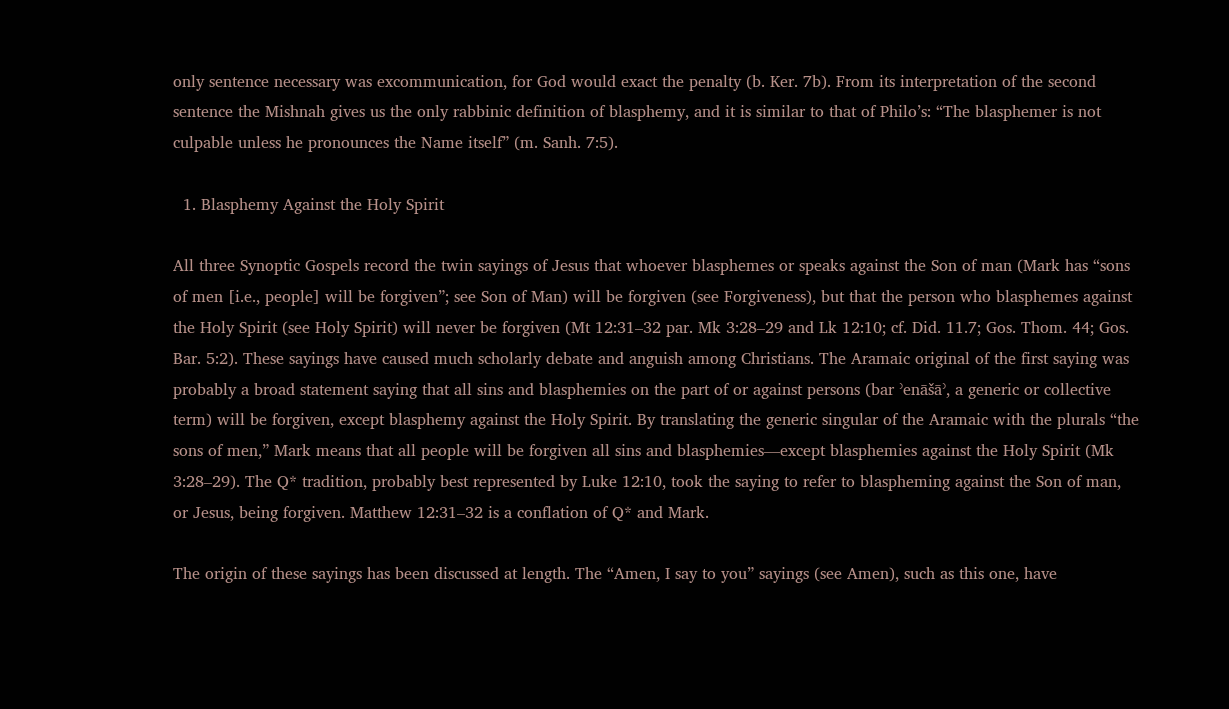only sentence necessary was excommunication, for God would exact the penalty (b. Ker. 7b). From its interpretation of the second sentence the Mishnah gives us the only rabbinic definition of blasphemy, and it is similar to that of Philo’s: “The blasphemer is not culpable unless he pronounces the Name itself” (m. Sanh. 7:5).

  1. Blasphemy Against the Holy Spirit

All three Synoptic Gospels record the twin sayings of Jesus that whoever blasphemes or speaks against the Son of man (Mark has “sons of men [i.e., people] will be forgiven”; see Son of Man) will be forgiven (see Forgiveness), but that the person who blasphemes against the Holy Spirit (see Holy Spirit) will never be forgiven (Mt 12:31–32 par. Mk 3:28–29 and Lk 12:10; cf. Did. 11.7; Gos. Thom. 44; Gos. Bar. 5:2). These sayings have caused much scholarly debate and anguish among Christians. The Aramaic original of the first saying was probably a broad statement saying that all sins and blasphemies on the part of or against persons (bar ʾenāšāʾ, a generic or collective term) will be forgiven, except blasphemy against the Holy Spirit. By translating the generic singular of the Aramaic with the plurals “the sons of men,” Mark means that all people will be forgiven all sins and blasphemies—except blasphemies against the Holy Spirit (Mk 3:28–29). The Q* tradition, probably best represented by Luke 12:10, took the saying to refer to blaspheming against the Son of man, or Jesus, being forgiven. Matthew 12:31–32 is a conflation of Q* and Mark.

The origin of these sayings has been discussed at length. The “Amen, I say to you” sayings (see Amen), such as this one, have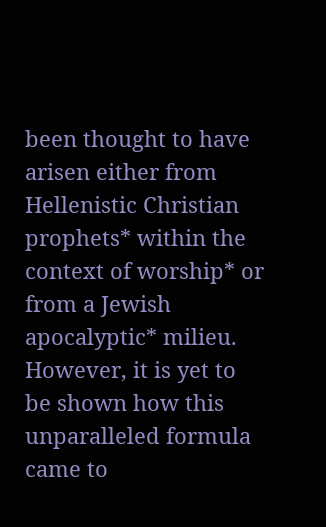been thought to have arisen either from Hellenistic Christian prophets* within the context of worship* or from a Jewish apocalyptic* milieu. However, it is yet to be shown how this unparalleled formula came to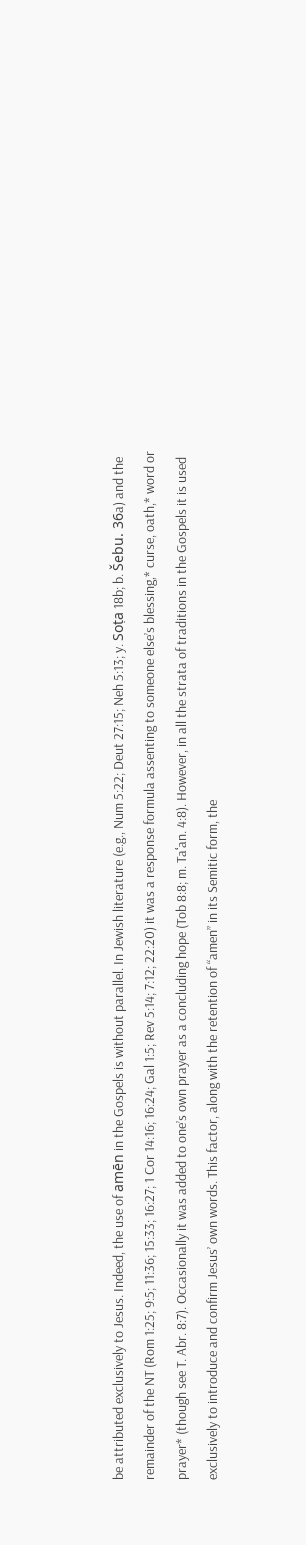be attributed exclusively to Jesus. Indeed, the use of amēn in the Gospels is without parallel. In Jewish literature (e.g., Num 5:22; Deut 27:15; Neh 5:13; y. Soṭa 18b; b. Šebu. 36a) and the remainder of the NT (Rom 1:25; 9:5; 11:36; 15:33; 16:27; 1 Cor 14:16; 16:24; Gal 1:5; Rev 5:14; 7:12; 22:20) it was a response formula assenting to someone else’s blessing,* curse, oath,* word or prayer* (though see T. Abr. 8:7). Occasionally it was added to one’s own prayer as a concluding hope (Tob 8:8; m. Taʿan. 4:8). However, in all the strata of traditions in the Gospels it is used exclusively to introduce and confirm Jesus’ own words. This factor, along with the retention of “amen” in its Semitic form, the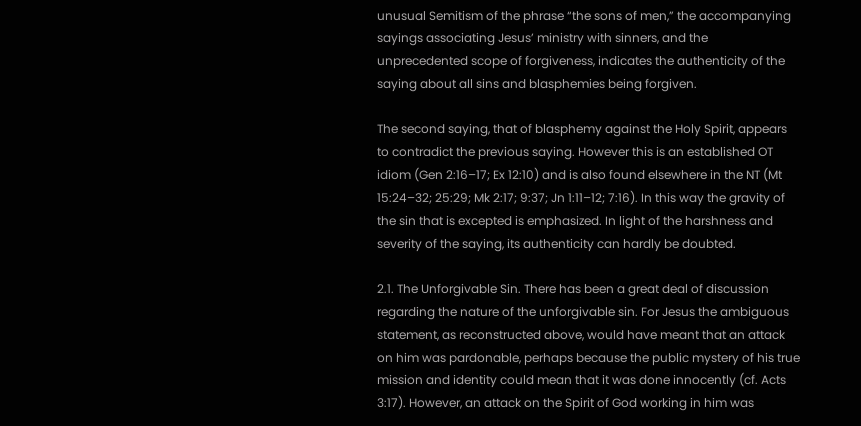unusual Semitism of the phrase “the sons of men,” the accompanying sayings associating Jesus’ ministry with sinners, and the unprecedented scope of forgiveness, indicates the authenticity of the saying about all sins and blasphemies being forgiven.

The second saying, that of blasphemy against the Holy Spirit, appears to contradict the previous saying. However this is an established OT idiom (Gen 2:16–17; Ex 12:10) and is also found elsewhere in the NT (Mt 15:24–32; 25:29; Mk 2:17; 9:37; Jn 1:11–12; 7:16). In this way the gravity of the sin that is excepted is emphasized. In light of the harshness and severity of the saying, its authenticity can hardly be doubted.

2.1. The Unforgivable Sin. There has been a great deal of discussion regarding the nature of the unforgivable sin. For Jesus the ambiguous statement, as reconstructed above, would have meant that an attack on him was pardonable, perhaps because the public mystery of his true mission and identity could mean that it was done innocently (cf. Acts 3:17). However, an attack on the Spirit of God working in him was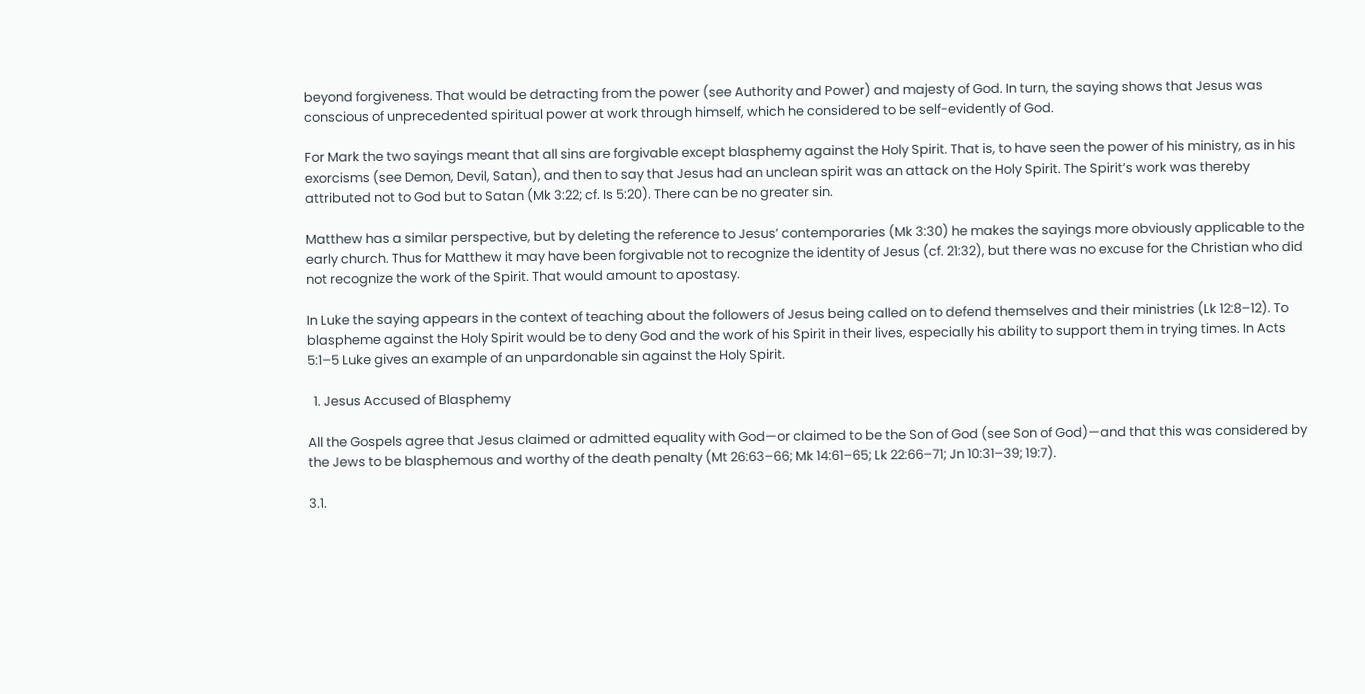beyond forgiveness. That would be detracting from the power (see Authority and Power) and majesty of God. In turn, the saying shows that Jesus was conscious of unprecedented spiritual power at work through himself, which he considered to be self-evidently of God.

For Mark the two sayings meant that all sins are forgivable except blasphemy against the Holy Spirit. That is, to have seen the power of his ministry, as in his exorcisms (see Demon, Devil, Satan), and then to say that Jesus had an unclean spirit was an attack on the Holy Spirit. The Spirit’s work was thereby attributed not to God but to Satan (Mk 3:22; cf. Is 5:20). There can be no greater sin.

Matthew has a similar perspective, but by deleting the reference to Jesus’ contemporaries (Mk 3:30) he makes the sayings more obviously applicable to the early church. Thus for Matthew it may have been forgivable not to recognize the identity of Jesus (cf. 21:32), but there was no excuse for the Christian who did not recognize the work of the Spirit. That would amount to apostasy.

In Luke the saying appears in the context of teaching about the followers of Jesus being called on to defend themselves and their ministries (Lk 12:8–12). To blaspheme against the Holy Spirit would be to deny God and the work of his Spirit in their lives, especially his ability to support them in trying times. In Acts 5:1–5 Luke gives an example of an unpardonable sin against the Holy Spirit.

  1. Jesus Accused of Blasphemy

All the Gospels agree that Jesus claimed or admitted equality with God—or claimed to be the Son of God (see Son of God)—and that this was considered by the Jews to be blasphemous and worthy of the death penalty (Mt 26:63–66; Mk 14:61–65; Lk 22:66–71; Jn 10:31–39; 19:7).

3.1.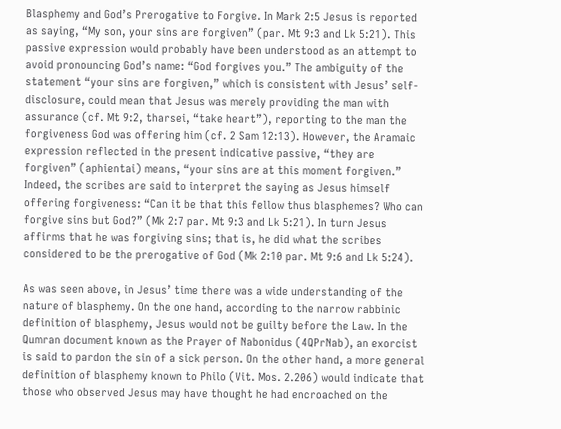Blasphemy and God’s Prerogative to Forgive. In Mark 2:5 Jesus is reported as saying, “My son, your sins are forgiven” (par. Mt 9:3 and Lk 5:21). This passive expression would probably have been understood as an attempt to avoid pronouncing God’s name: “God forgives you.” The ambiguity of the statement “your sins are forgiven,” which is consistent with Jesus’ self-disclosure, could mean that Jesus was merely providing the man with assurance (cf. Mt 9:2, tharsei, “take heart”), reporting to the man the forgiveness God was offering him (cf. 2 Sam 12:13). However, the Aramaic expression reflected in the present indicative passive, “they are forgiven” (aphientai) means, “your sins are at this moment forgiven.” Indeed, the scribes are said to interpret the saying as Jesus himself offering forgiveness: “Can it be that this fellow thus blasphemes? Who can forgive sins but God?” (Mk 2:7 par. Mt 9:3 and Lk 5:21). In turn Jesus affirms that he was forgiving sins; that is, he did what the scribes considered to be the prerogative of God (Mk 2:10 par. Mt 9:6 and Lk 5:24).

As was seen above, in Jesus’ time there was a wide understanding of the nature of blasphemy. On the one hand, according to the narrow rabbinic definition of blasphemy, Jesus would not be guilty before the Law. In the Qumran document known as the Prayer of Nabonidus (4QPrNab), an exorcist is said to pardon the sin of a sick person. On the other hand, a more general definition of blasphemy known to Philo (Vit. Mos. 2.206) would indicate that those who observed Jesus may have thought he had encroached on the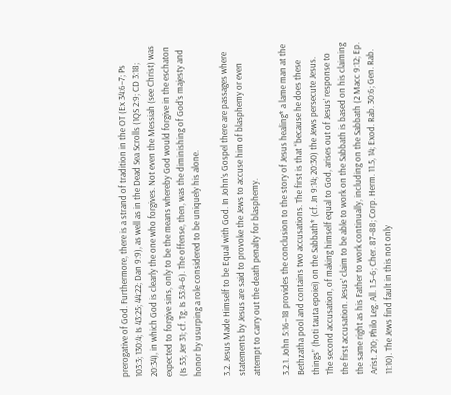prerogative of God. Furthermore, there is a strand of tradition in the OT (Ex 34:6–7; Ps 103:3; 130:4; Is 43:25; 44:22; Dan 9:9), as well as in the Dead Sea Scrolls (1QS 2:9; CD 3:18; 20:34), in which God is clearly the one who forgives. Not even the Messiah (see Christ) was expected to forgive sins, only to be the means whereby God would forgive in the eschaton (Is 53; Jer 31; cf. Tg. Is 53:4–6). The offense, then, was the diminishing of God’s majesty and honor by usurping a role considered to be uniquely his alone.

3.2. Jesus Made Himself to be Equal with God. In John’s Gospel there are passages where statements by Jesus are said to provoke the Jews to accuse him of blasphemy or even attempt to carry out the death penalty for blasphemy.

3.2.1. John 5:16–18 provides the conclusion to the story of Jesus healing* a lame man at the Bethzatha pool and contains two accusations. The first is that “because he does these things” (hoti tauta epoiei) on the Sabbath* (cf. Jn 9:14; 20:30) the Jews persecute Jesus. The second accusation, of making himself equal to God, arises out of Jesus’ response to the first accusation. Jesus’ claim to be able to work on the Sabbath is based on his claiming the same right as his Father to work continually, including on the Sabbath (2 Macc 9:12; Ep. Arist. 210; Philo Leg. All. 1.5–6; Cher. 87–88; Corp. Herm. 11.5, 14; Exod. Rab. 30:6; Gen. Rab. 11:10). The Jews find fault in this not only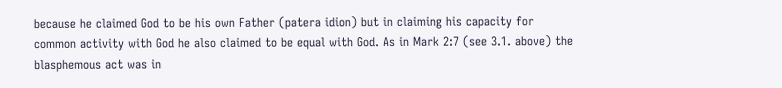because he claimed God to be his own Father (patera idion) but in claiming his capacity for common activity with God he also claimed to be equal with God. As in Mark 2:7 (see 3.1. above) the blasphemous act was in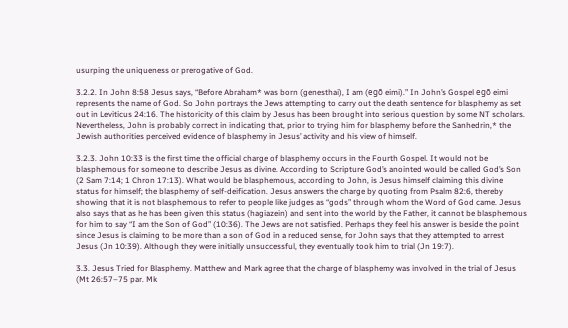usurping the uniqueness or prerogative of God.

3.2.2. In John 8:58 Jesus says, “Before Abraham* was born (genesthai), I am (egō eimi).” In John’s Gospel egō eimi represents the name of God. So John portrays the Jews attempting to carry out the death sentence for blasphemy as set out in Leviticus 24:16. The historicity of this claim by Jesus has been brought into serious question by some NT scholars. Nevertheless, John is probably correct in indicating that, prior to trying him for blasphemy before the Sanhedrin,* the Jewish authorities perceived evidence of blasphemy in Jesus’ activity and his view of himself.

3.2.3. John 10:33 is the first time the official charge of blasphemy occurs in the Fourth Gospel. It would not be blasphemous for someone to describe Jesus as divine. According to Scripture God’s anointed would be called God’s Son (2 Sam 7:14; 1 Chron 17:13). What would be blasphemous, according to John, is Jesus himself claiming this divine status for himself; the blasphemy of self-deification. Jesus answers the charge by quoting from Psalm 82:6, thereby showing that it is not blasphemous to refer to people like judges as “gods” through whom the Word of God came. Jesus also says that as he has been given this status (hagiazein) and sent into the world by the Father, it cannot be blasphemous for him to say “I am the Son of God” (10:36). The Jews are not satisfied. Perhaps they feel his answer is beside the point since Jesus is claiming to be more than a son of God in a reduced sense, for John says that they attempted to arrest Jesus (Jn 10:39). Although they were initially unsuccessful, they eventually took him to trial (Jn 19:7).

3.3. Jesus Tried for Blasphemy. Matthew and Mark agree that the charge of blasphemy was involved in the trial of Jesus (Mt 26:57–75 par. Mk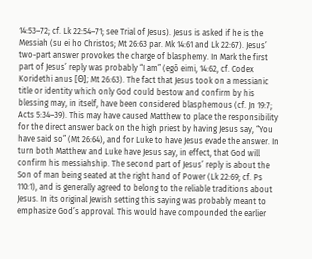14:53–72; cf. Lk 22:54–71; see Trial of Jesus). Jesus is asked if he is the Messiah (su ei ho Christos; Mt 26:63 par. Mk 14:61 and Lk 22:67). Jesus’ two-part answer provokes the charge of blasphemy. In Mark the first part of Jesus’ reply was probably “I am” (egō eimi, 14:62, cf. Codex Koridethi anus [Θ]; Mt 26:63). The fact that Jesus took on a messianic title or identity which only God could bestow and confirm by his blessing may, in itself, have been considered blasphemous (cf. Jn 19:7; Acts 5:34–39). This may have caused Matthew to place the responsibility for the direct answer back on the high priest by having Jesus say, “You have said so” (Mt 26:64), and for Luke to have Jesus evade the answer. In turn both Matthew and Luke have Jesus say, in effect, that God will confirm his messiahship. The second part of Jesus’ reply is about the Son of man being seated at the right hand of Power (Lk 22:69; cf. Ps 110:1), and is generally agreed to belong to the reliable traditions about Jesus. In its original Jewish setting this saying was probably meant to emphasize God’s approval. This would have compounded the earlier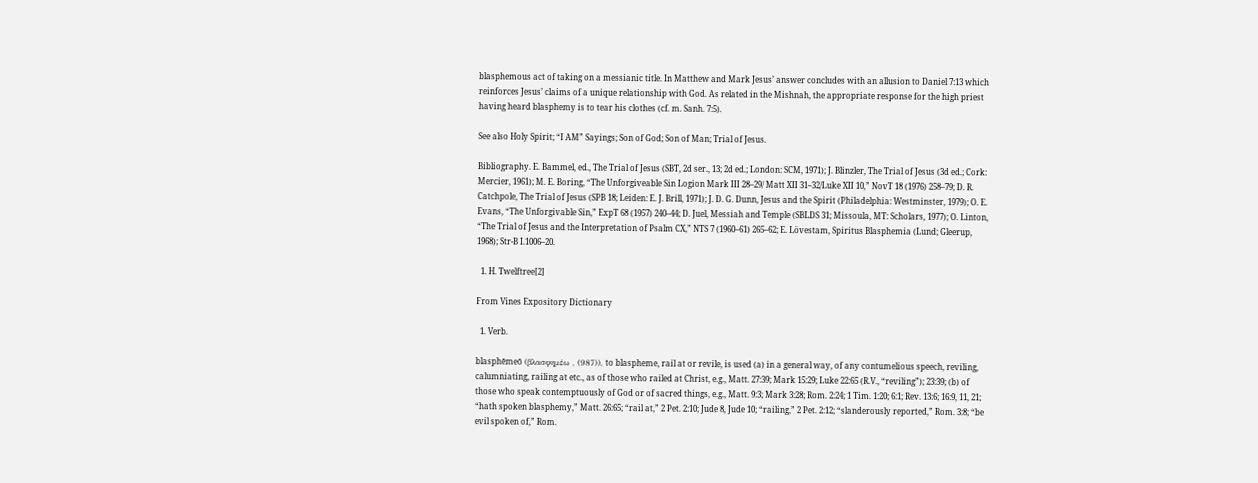blasphemous act of taking on a messianic title. In Matthew and Mark Jesus’ answer concludes with an allusion to Daniel 7:13 which reinforces Jesus’ claims of a unique relationship with God. As related in the Mishnah, the appropriate response for the high priest having heard blasphemy is to tear his clothes (cf. m. Sanh. 7:5).

See also Holy Spirit; “I AM” Sayings; Son of God; Son of Man; Trial of Jesus.

Bibliography. E. Bammel, ed., The Trial of Jesus (SBT, 2d ser., 13; 2d ed.; London: SCM, 1971); J. Blinzler, The Trial of Jesus (3d ed.; Cork: Mercier, 1961); M. E. Boring, “The Unforgiveable Sin Logion Mark III 28–29/ Matt XII 31–32/Luke XII 10,” NovT 18 (1976) 258–79; D. R. Catchpole, The Trial of Jesus (SPB 18; Leiden: E. J. Brill, 1971); J. D. G. Dunn, Jesus and the Spirit (Philadelphia: Westminster, 1979); O. E. Evans, “The Unforgivable Sin,” ExpT 68 (1957) 240–44; D. Juel, Messiah and Temple (SBLDS 31; Missoula, MT: Scholars, 1977); O. Linton, “The Trial of Jesus and the Interpretation of Psalm CX,” NTS 7 (1960–61) 265–62; E. Lövestam, Spiritus Blasphemia (Lund; Gleerup, 1968); Str-B I.1006–20.

  1. H. Twelftree[2]

From Vines Expository Dictionary

  1. Verb.

blasphēmeō (βλασφημέω , (987)), to blaspheme, rail at or revile, is used (a) in a general way, of any contumelious speech, reviling, calumniating, railing at etc., as of those who railed at Christ, e.g., Matt. 27:39; Mark 15:29; Luke 22:65 (R.V., “reviling”); 23:39; (b) of those who speak contemptuously of God or of sacred things, e.g., Matt. 9:3; Mark 3:28; Rom. 2:24; 1 Tim. 1:20; 6:1; Rev. 13:6; 16:9, 11, 21; “hath spoken blasphemy,” Matt. 26:65; “rail at,” 2 Pet. 2:10; Jude 8, Jude 10; “railing,” 2 Pet. 2:12; “slanderously reported,” Rom. 3:8; “be evil spoken of,” Rom.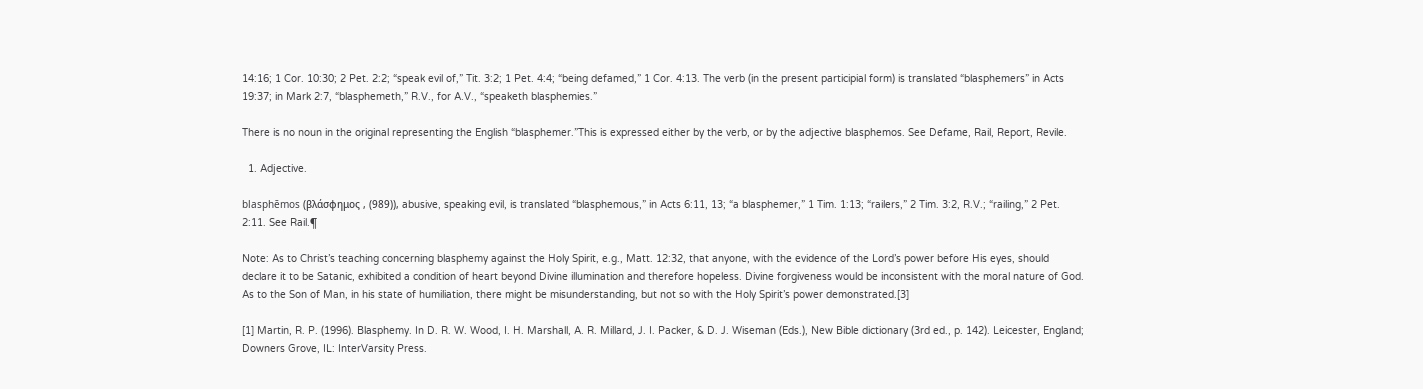14:16; 1 Cor. 10:30; 2 Pet. 2:2; “speak evil of,” Tit. 3:2; 1 Pet. 4:4; “being defamed,” 1 Cor. 4:13. The verb (in the present participial form) is translated “blasphemers” in Acts 19:37; in Mark 2:7, “blasphemeth,” R.V., for A.V., “speaketh blasphemies.”

There is no noun in the original representing the English “blasphemer.”This is expressed either by the verb, or by the adjective blasphemos. See Defame, Rail, Report, Revile.

  1. Adjective.

blasphēmos (βλάσφημος , (989)), abusive, speaking evil, is translated “blasphemous,” in Acts 6:11, 13; “a blasphemer,” 1 Tim. 1:13; “railers,” 2 Tim. 3:2, R.V.; “railing,” 2 Pet. 2:11. See Rail.¶

Note: As to Christ’s teaching concerning blasphemy against the Holy Spirit, e.g., Matt. 12:32, that anyone, with the evidence of the Lord’s power before His eyes, should declare it to be Satanic, exhibited a condition of heart beyond Divine illumination and therefore hopeless. Divine forgiveness would be inconsistent with the moral nature of God. As to the Son of Man, in his state of humiliation, there might be misunderstanding, but not so with the Holy Spirit’s power demonstrated.[3]

[1] Martin, R. P. (1996). Blasphemy. In D. R. W. Wood, I. H. Marshall, A. R. Millard, J. I. Packer, & D. J. Wiseman (Eds.), New Bible dictionary (3rd ed., p. 142). Leicester, England; Downers Grove, IL: InterVarsity Press.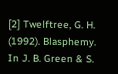[2] Twelftree, G. H. (1992). Blasphemy. In J. B. Green & S.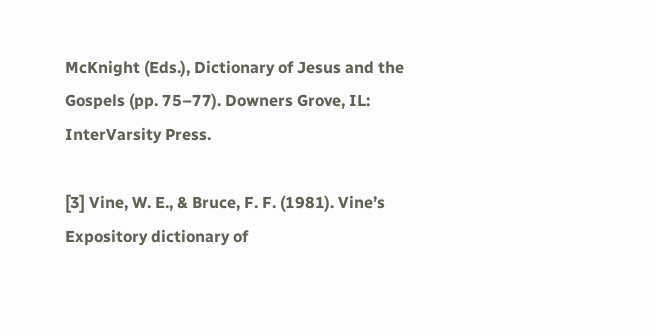McKnight (Eds.), Dictionary of Jesus and the Gospels (pp. 75–77). Downers Grove, IL: InterVarsity Press.

[3] Vine, W. E., & Bruce, F. F. (1981). Vine’s Expository dictionary of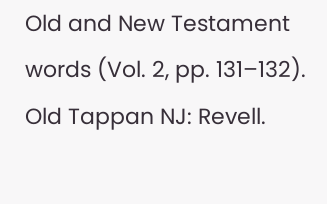Old and New Testament words (Vol. 2, pp. 131–132). Old Tappan NJ: Revell.